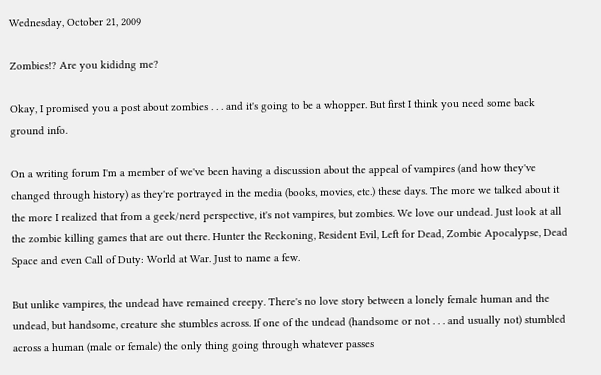Wednesday, October 21, 2009

Zombies!? Are you kididng me?

Okay, I promised you a post about zombies . . . and it's going to be a whopper. But first I think you need some back ground info.

On a writing forum I'm a member of we've been having a discussion about the appeal of vampires (and how they've changed through history) as they're portrayed in the media (books, movies, etc.) these days. The more we talked about it the more I realized that from a geek/nerd perspective, it's not vampires, but zombies. We love our undead. Just look at all the zombie killing games that are out there. Hunter the Reckoning, Resident Evil, Left for Dead, Zombie Apocalypse, Dead Space and even Call of Duty: World at War. Just to name a few.

But unlike vampires, the undead have remained creepy. There's no love story between a lonely female human and the undead, but handsome, creature she stumbles across. If one of the undead (handsome or not . . . and usually not) stumbled across a human (male or female) the only thing going through whatever passes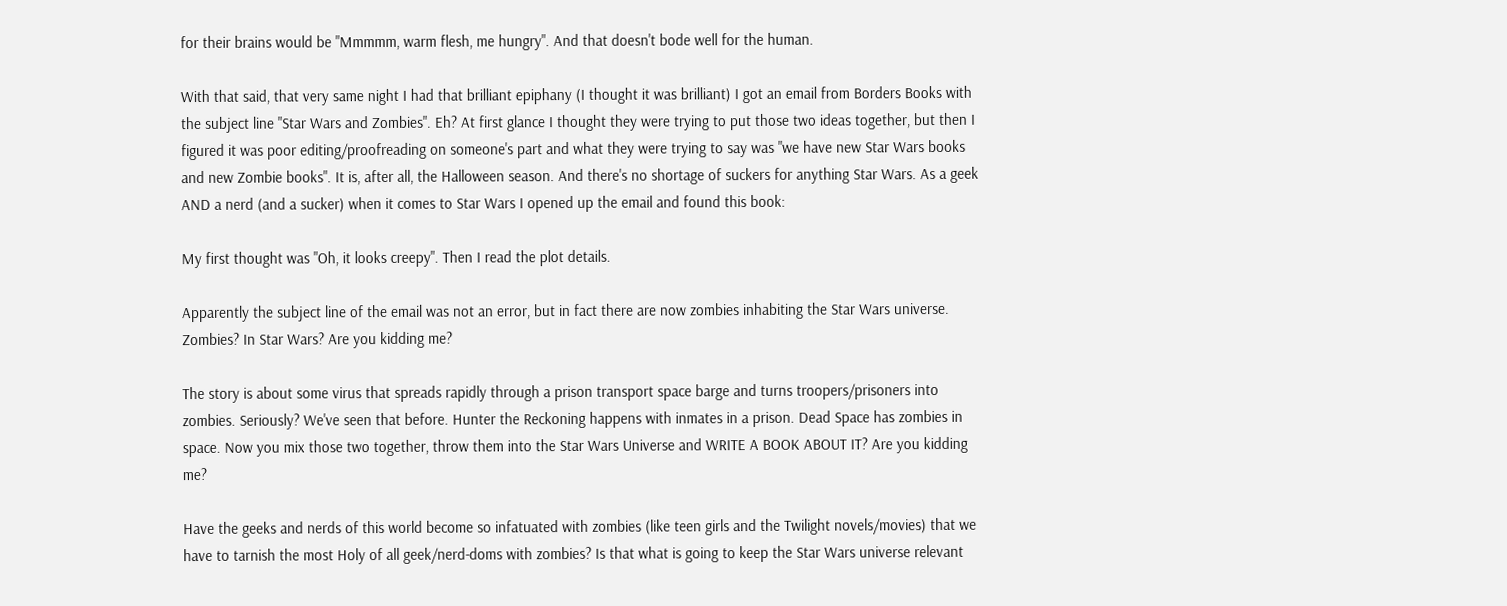for their brains would be "Mmmmm, warm flesh, me hungry". And that doesn't bode well for the human.

With that said, that very same night I had that brilliant epiphany (I thought it was brilliant) I got an email from Borders Books with the subject line "Star Wars and Zombies". Eh? At first glance I thought they were trying to put those two ideas together, but then I figured it was poor editing/proofreading on someone's part and what they were trying to say was "we have new Star Wars books and new Zombie books". It is, after all, the Halloween season. And there's no shortage of suckers for anything Star Wars. As a geek AND a nerd (and a sucker) when it comes to Star Wars I opened up the email and found this book:

My first thought was "Oh, it looks creepy". Then I read the plot details.

Apparently the subject line of the email was not an error, but in fact there are now zombies inhabiting the Star Wars universe. Zombies? In Star Wars? Are you kidding me?

The story is about some virus that spreads rapidly through a prison transport space barge and turns troopers/prisoners into zombies. Seriously? We've seen that before. Hunter the Reckoning happens with inmates in a prison. Dead Space has zombies in space. Now you mix those two together, throw them into the Star Wars Universe and WRITE A BOOK ABOUT IT? Are you kidding me?

Have the geeks and nerds of this world become so infatuated with zombies (like teen girls and the Twilight novels/movies) that we have to tarnish the most Holy of all geek/nerd-doms with zombies? Is that what is going to keep the Star Wars universe relevant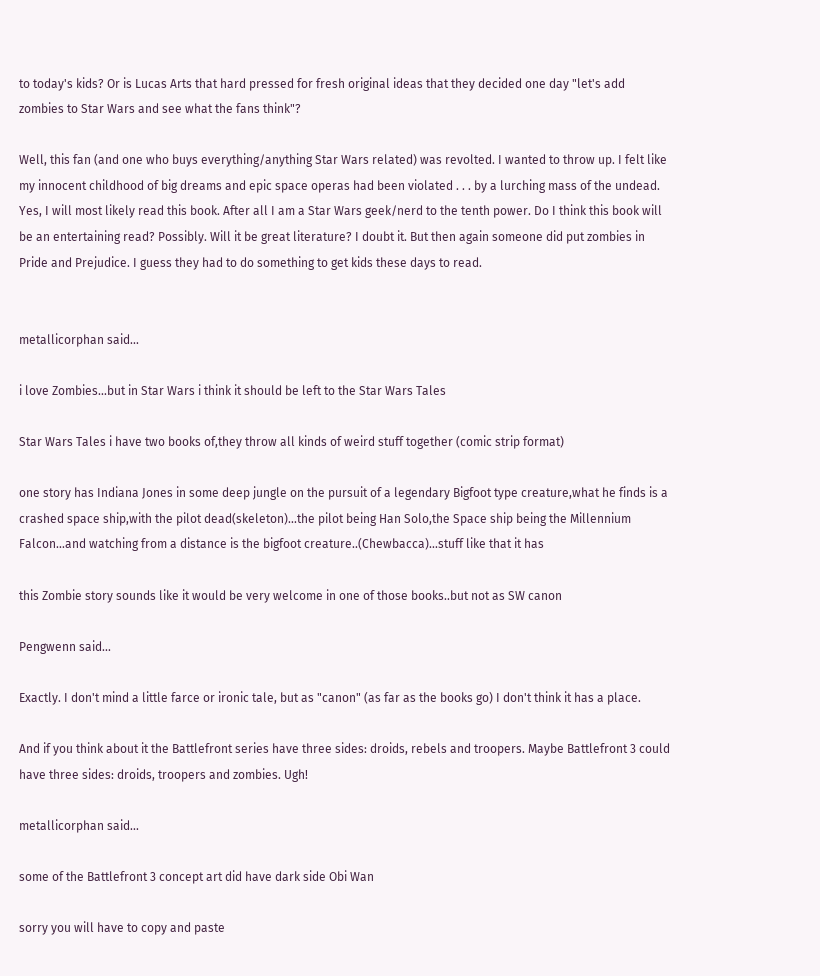to today's kids? Or is Lucas Arts that hard pressed for fresh original ideas that they decided one day "let's add zombies to Star Wars and see what the fans think"?

Well, this fan (and one who buys everything/anything Star Wars related) was revolted. I wanted to throw up. I felt like my innocent childhood of big dreams and epic space operas had been violated . . . by a lurching mass of the undead. Yes, I will most likely read this book. After all I am a Star Wars geek/nerd to the tenth power. Do I think this book will be an entertaining read? Possibly. Will it be great literature? I doubt it. But then again someone did put zombies in Pride and Prejudice. I guess they had to do something to get kids these days to read.


metallicorphan said...

i love Zombies...but in Star Wars i think it should be left to the Star Wars Tales

Star Wars Tales i have two books of,they throw all kinds of weird stuff together (comic strip format)

one story has Indiana Jones in some deep jungle on the pursuit of a legendary Bigfoot type creature,what he finds is a crashed space ship,with the pilot dead(skeleton)...the pilot being Han Solo,the Space ship being the Millennium Falcon...and watching from a distance is the bigfoot creature..(Chewbacca)...stuff like that it has

this Zombie story sounds like it would be very welcome in one of those books..but not as SW canon

Pengwenn said...

Exactly. I don't mind a little farce or ironic tale, but as "canon" (as far as the books go) I don't think it has a place.

And if you think about it the Battlefront series have three sides: droids, rebels and troopers. Maybe Battlefront 3 could have three sides: droids, troopers and zombies. Ugh!

metallicorphan said...

some of the Battlefront 3 concept art did have dark side Obi Wan

sorry you will have to copy and paste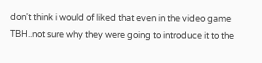don't think i would of liked that even in the video game TBH..not sure why they were going to introduce it to the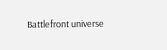Battlefront universe